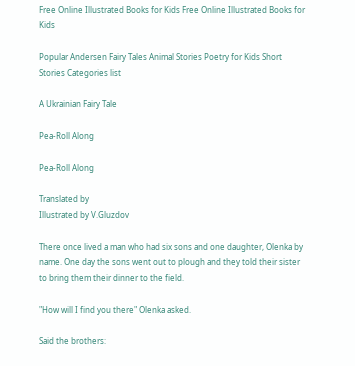Free Online Illustrated Books for Kids Free Online Illustrated Books for Kids

Popular Andersen Fairy Tales Animal Stories Poetry for Kids Short Stories Categories list

A Ukrainian Fairy Tale

Pea-Roll Along

Pea-Roll Along

Translated by
Illustrated by V.Gluzdov

There once lived a man who had six sons and one daughter, Olenka by name. One day the sons went out to plough and they told their sister to bring them their dinner to the field.

"How will I find you there" Olenka asked.

Said the brothers: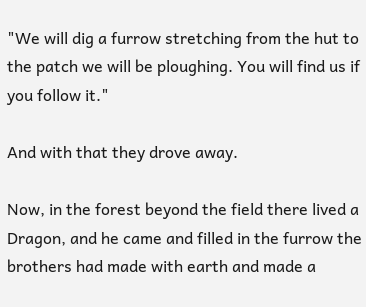"We will dig a furrow stretching from the hut to the patch we will be ploughing. You will find us if you follow it."

And with that they drove away.

Now, in the forest beyond the field there lived a Dragon, and he came and filled in the furrow the brothers had made with earth and made a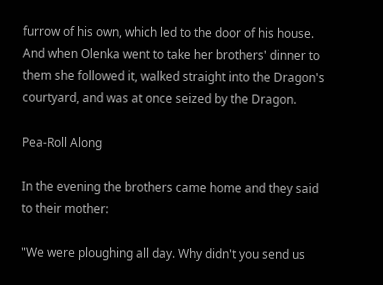furrow of his own, which led to the door of his house. And when Olenka went to take her brothers' dinner to them she followed it, walked straight into the Dragon's courtyard, and was at once seized by the Dragon.

Pea-Roll Along

In the evening the brothers came home and they said to their mother:

"We were ploughing all day. Why didn't you send us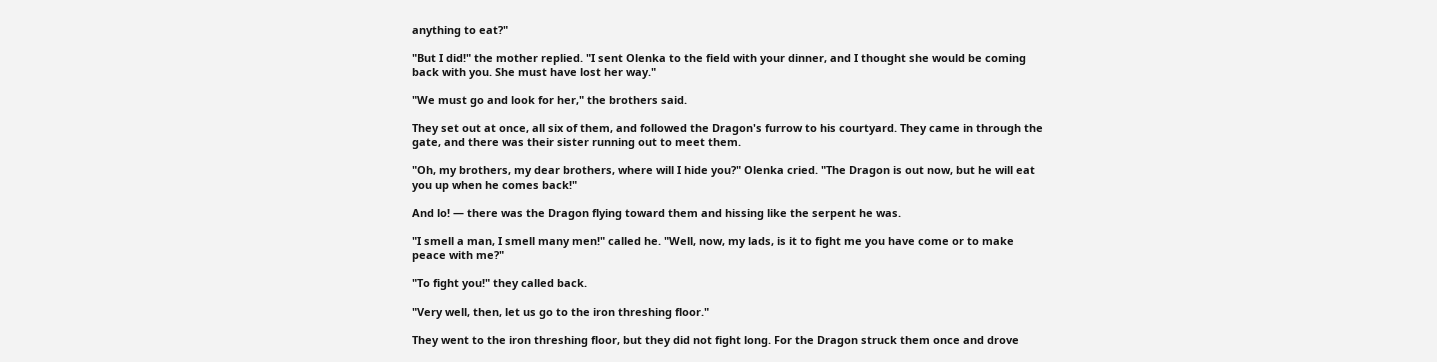anything to eat?"

"But I did!" the mother replied. "I sent Olenka to the field with your dinner, and I thought she would be coming back with you. She must have lost her way."

"We must go and look for her," the brothers said.

They set out at once, all six of them, and followed the Dragon's furrow to his courtyard. They came in through the gate, and there was their sister running out to meet them.

"Oh, my brothers, my dear brothers, where will I hide you?" Olenka cried. "The Dragon is out now, but he will eat you up when he comes back!"

And lo! — there was the Dragon flying toward them and hissing like the serpent he was.

"I smell a man, I smell many men!" called he. "Well, now, my lads, is it to fight me you have come or to make peace with me?"

"To fight you!" they called back.

"Very well, then, let us go to the iron threshing floor."

They went to the iron threshing floor, but they did not fight long. For the Dragon struck them once and drove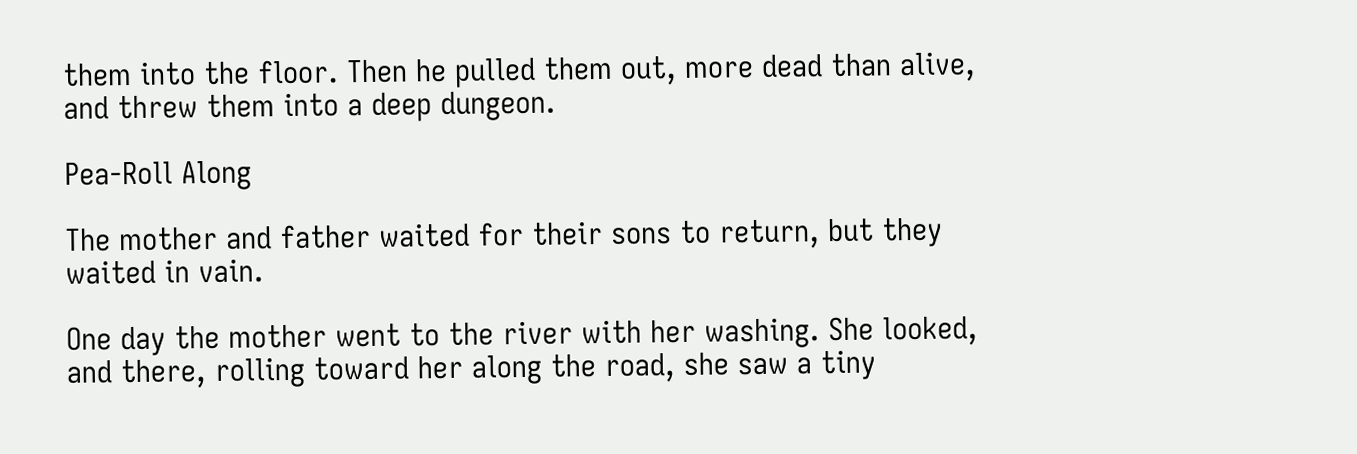them into the floor. Then he pulled them out, more dead than alive, and threw them into a deep dungeon.

Pea-Roll Along

The mother and father waited for their sons to return, but they waited in vain.

One day the mother went to the river with her washing. She looked, and there, rolling toward her along the road, she saw a tiny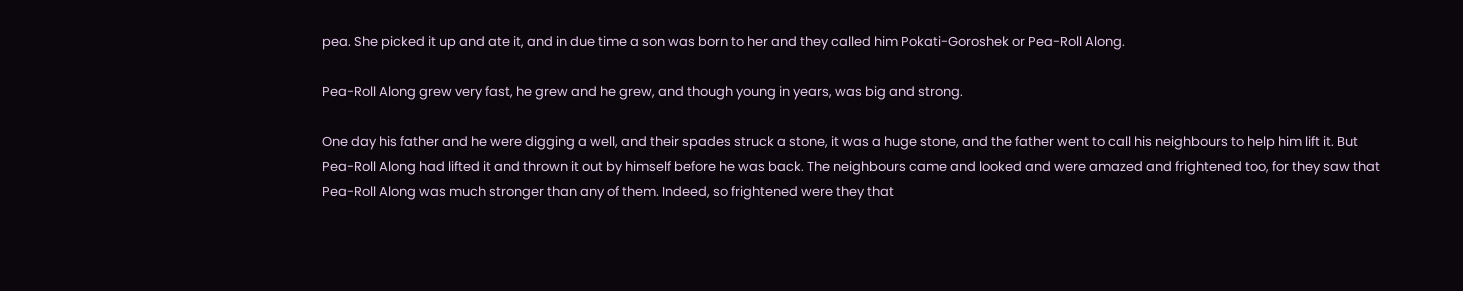pea. She picked it up and ate it, and in due time a son was born to her and they called him Pokati-Goroshek or Pea-Roll Along.

Pea-Roll Along grew very fast, he grew and he grew, and though young in years, was big and strong.

One day his father and he were digging a well, and their spades struck a stone, it was a huge stone, and the father went to call his neighbours to help him lift it. But Pea-Roll Along had lifted it and thrown it out by himself before he was back. The neighbours came and looked and were amazed and frightened too, for they saw that Pea-Roll Along was much stronger than any of them. Indeed, so frightened were they that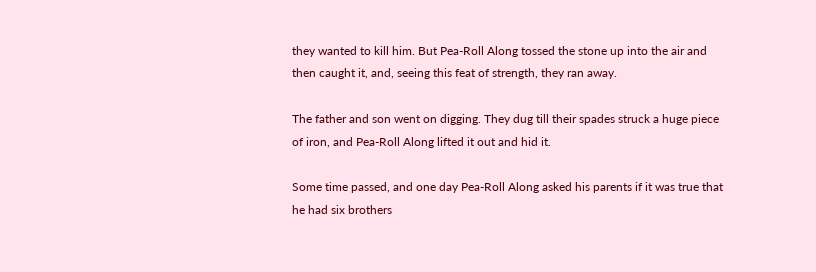they wanted to kill him. But Pea-Roll Along tossed the stone up into the air and then caught it, and, seeing this feat of strength, they ran away.

The father and son went on digging. They dug till their spades struck a huge piece of iron, and Pea-Roll Along lifted it out and hid it.

Some time passed, and one day Pea-Roll Along asked his parents if it was true that he had six brothers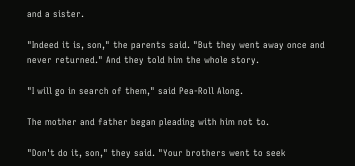and a sister.

"Indeed it is, son," the parents said. "But they went away once and never returned." And they told him the whole story.

"I will go in search of them," said Pea-Roll Along.

The mother and father began pleading with him not to.

"Don't do it, son," they said. "Your brothers went to seek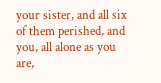your sister, and all six of them perished, and you, all alone as you are,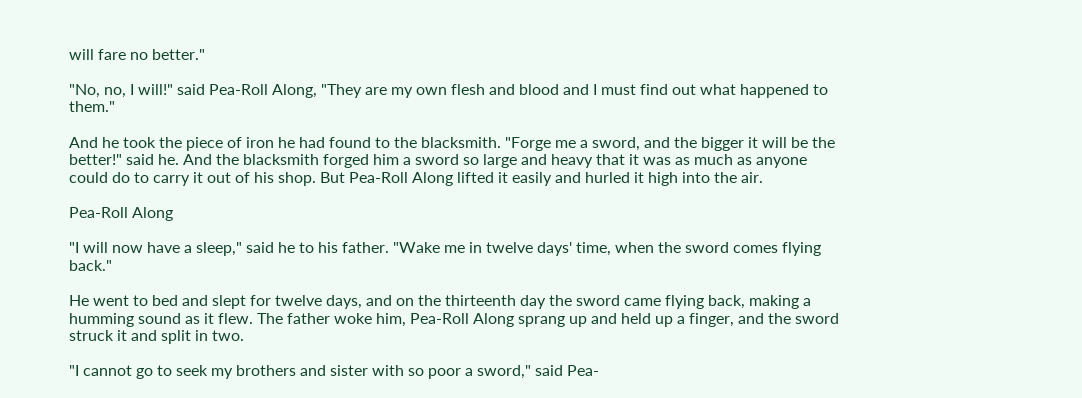will fare no better."

"No, no, I will!" said Pea-Roll Along, "They are my own flesh and blood and I must find out what happened to them."

And he took the piece of iron he had found to the blacksmith. "Forge me a sword, and the bigger it will be the better!" said he. And the blacksmith forged him a sword so large and heavy that it was as much as anyone could do to carry it out of his shop. But Pea-Roll Along lifted it easily and hurled it high into the air.

Pea-Roll Along

"I will now have a sleep," said he to his father. "Wake me in twelve days' time, when the sword comes flying back."

He went to bed and slept for twelve days, and on the thirteenth day the sword came flying back, making a humming sound as it flew. The father woke him, Pea-Roll Along sprang up and held up a finger, and the sword struck it and split in two.

"I cannot go to seek my brothers and sister with so poor a sword," said Pea-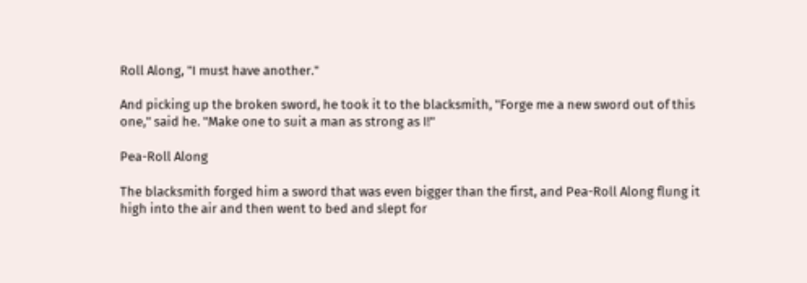Roll Along, "I must have another."

And picking up the broken sword, he took it to the blacksmith, "Forge me a new sword out of this one," said he. "Make one to suit a man as strong as I!"

Pea-Roll Along

The blacksmith forged him a sword that was even bigger than the first, and Pea-Roll Along flung it high into the air and then went to bed and slept for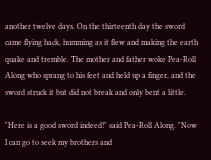another twelve days. On the thirteenth day the sword came flying hack, humming as it flew and making the earth quake and tremble. The mother and father woke Pea-Roll Along who sprang to his feet and held up a finger, and the sword struck it but did not break and only bent a little.

"Here is a good sword indeed!" said Pea-Roll Along. "Now I can go to seek my brothers and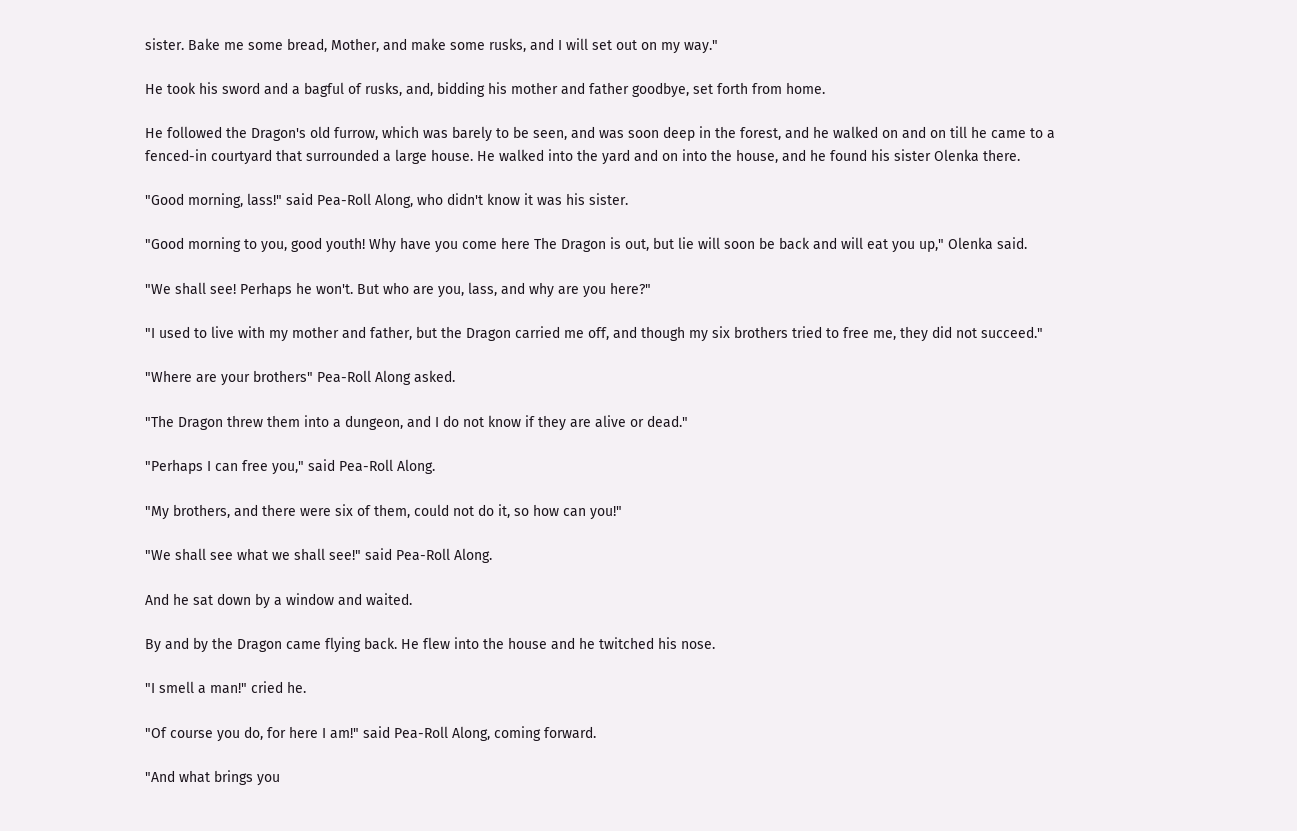sister. Bake me some bread, Mother, and make some rusks, and I will set out on my way."

He took his sword and a bagful of rusks, and, bidding his mother and father goodbye, set forth from home.

He followed the Dragon's old furrow, which was barely to be seen, and was soon deep in the forest, and he walked on and on till he came to a fenced-in courtyard that surrounded a large house. He walked into the yard and on into the house, and he found his sister Olenka there.

"Good morning, lass!" said Pea-Roll Along, who didn't know it was his sister.

"Good morning to you, good youth! Why have you come here The Dragon is out, but lie will soon be back and will eat you up," Olenka said.

"We shall see! Perhaps he won't. But who are you, lass, and why are you here?"

"I used to live with my mother and father, but the Dragon carried me off, and though my six brothers tried to free me, they did not succeed."

"Where are your brothers" Pea-Roll Along asked.

"The Dragon threw them into a dungeon, and I do not know if they are alive or dead."

"Perhaps I can free you," said Pea-Roll Along.

"My brothers, and there were six of them, could not do it, so how can you!"

"We shall see what we shall see!" said Pea-Roll Along.

And he sat down by a window and waited.

By and by the Dragon came flying back. He flew into the house and he twitched his nose.

"I smell a man!" cried he.

"Of course you do, for here I am!" said Pea-Roll Along, coming forward.

"And what brings you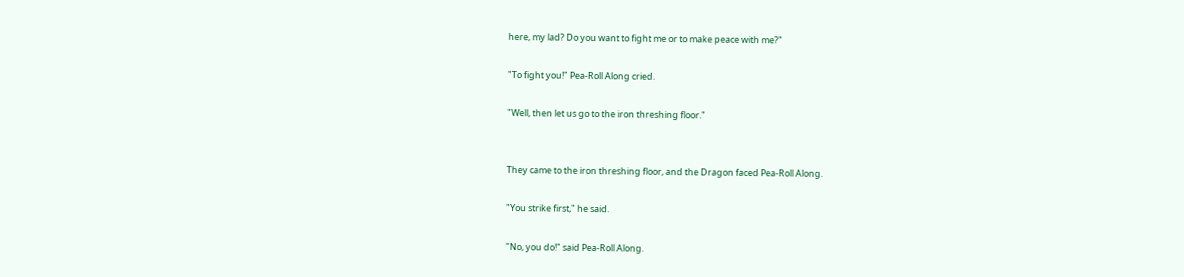here, my lad? Do you want to fight me or to make peace with me?"

"To fight you!" Pea-Roll Along cried.

"Well, then let us go to the iron threshing floor."


They came to the iron threshing floor, and the Dragon faced Pea-Roll Along.

"You strike first," he said.

"No, you do!" said Pea-Roll Along.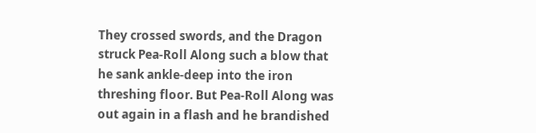They crossed swords, and the Dragon struck Pea-Roll Along such a blow that he sank ankle-deep into the iron threshing floor. But Pea-Roll Along was out again in a flash and he brandished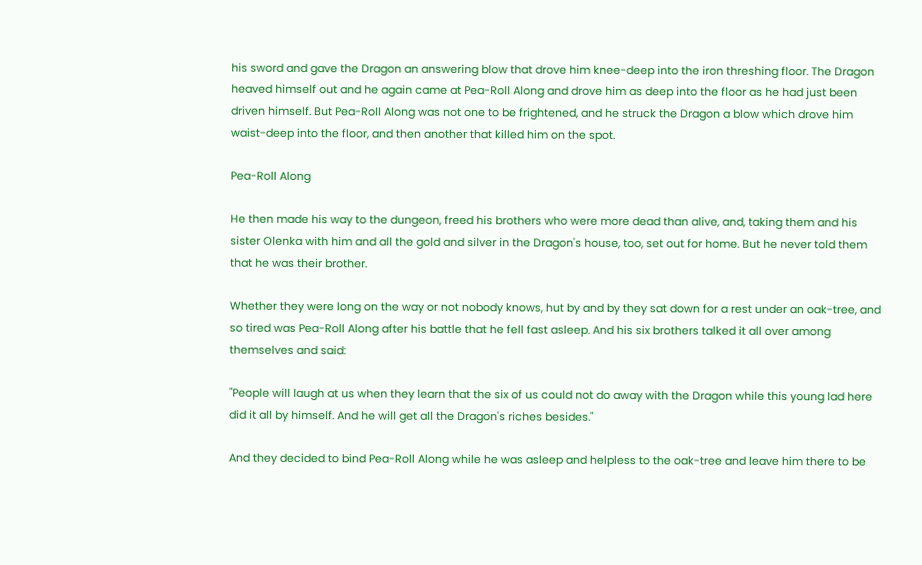his sword and gave the Dragon an answering blow that drove him knee-deep into the iron threshing floor. The Dragon heaved himself out and he again came at Pea-Roll Along and drove him as deep into the floor as he had just been driven himself. But Pea-Roll Along was not one to be frightened, and he struck the Dragon a blow which drove him waist-deep into the floor, and then another that killed him on the spot.

Pea-Roll Along

He then made his way to the dungeon, freed his brothers who were more dead than alive, and, taking them and his sister Olenka with him and all the gold and silver in the Dragon's house, too, set out for home. But he never told them that he was their brother.

Whether they were long on the way or not nobody knows, hut by and by they sat down for a rest under an oak-tree, and so tired was Pea-Roll Along after his battle that he fell fast asleep. And his six brothers talked it all over among themselves and said:

"People will laugh at us when they learn that the six of us could not do away with the Dragon while this young lad here did it all by himself. And he will get all the Dragon's riches besides."

And they decided to bind Pea-Roll Along while he was asleep and helpless to the oak-tree and leave him there to be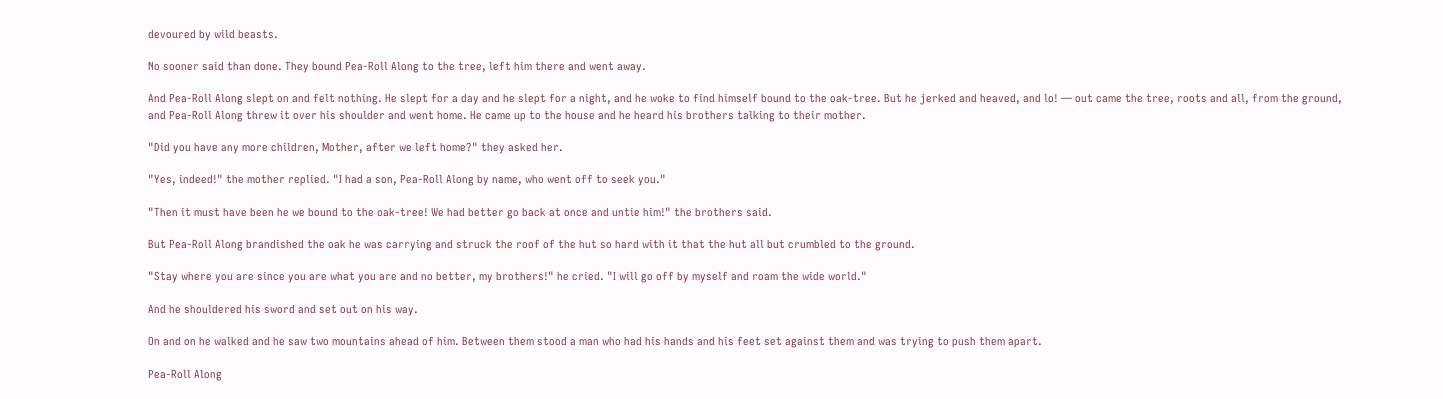devoured by wild beasts.

No sooner said than done. They bound Pea-Roll Along to the tree, left him there and went away.

And Pea-Roll Along slept on and felt nothing. He slept for a day and he slept for a night, and he woke to find himself bound to the oak-tree. But he jerked and heaved, and lo! — out came the tree, roots and all, from the ground, and Pea-Roll Along threw it over his shoulder and went home. He came up to the house and he heard his brothers talking to their mother.

"Did you have any more children, Mother, after we left home?" they asked her.

"Yes, indeed!" the mother replied. "I had a son, Pea-Roll Along by name, who went off to seek you."

"Then it must have been he we bound to the oak-tree! We had better go back at once and untie him!" the brothers said.

But Pea-Roll Along brandished the oak he was carrying and struck the roof of the hut so hard with it that the hut all but crumbled to the ground.

"Stay where you are since you are what you are and no better, my brothers!" he cried. "I will go off by myself and roam the wide world."

And he shouldered his sword and set out on his way.

On and on he walked and he saw two mountains ahead of him. Between them stood a man who had his hands and his feet set against them and was trying to push them apart.

Pea-Roll Along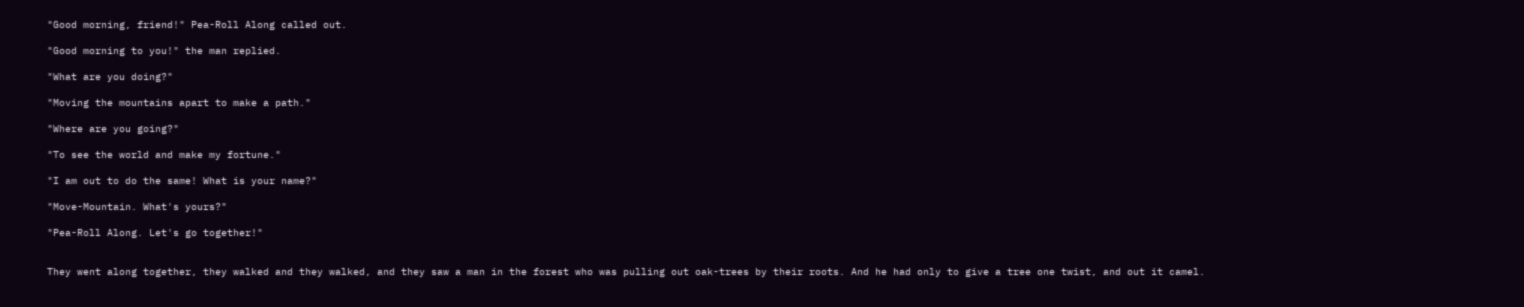"Good morning, friend!" Pea-Roll Along called out.

"Good morning to you!" the man replied.

"What are you doing?"

"Moving the mountains apart to make a path."

"Where are you going?"

"To see the world and make my fortune."

"I am out to do the same! What is your name?"

"Move-Mountain. What's yours?"

"Pea-Roll Along. Let's go together!"


They went along together, they walked and they walked, and they saw a man in the forest who was pulling out oak-trees by their roots. And he had only to give a tree one twist, and out it camel.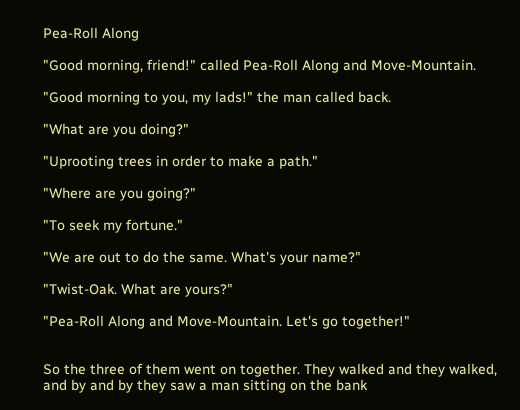Pea-Roll Along

"Good morning, friend!" called Pea-Roll Along and Move-Mountain.

"Good morning to you, my lads!" the man called back.

"What are you doing?"

"Uprooting trees in order to make a path."

"Where are you going?"

"To seek my fortune."

"We are out to do the same. What's your name?"

"Twist-Oak. What are yours?"

"Pea-Roll Along and Move-Mountain. Let's go together!"


So the three of them went on together. They walked and they walked, and by and by they saw a man sitting on the bank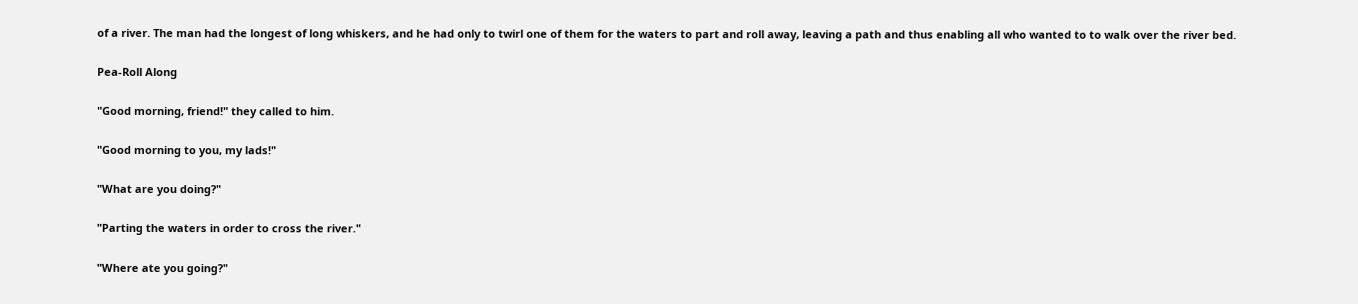of a river. The man had the longest of long whiskers, and he had only to twirl one of them for the waters to part and roll away, leaving a path and thus enabling all who wanted to to walk over the river bed.

Pea-Roll Along

"Good morning, friend!" they called to him.

"Good morning to you, my lads!"

"What are you doing?"

"Parting the waters in order to cross the river."

"Where ate you going?"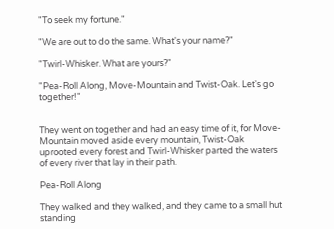"To seek my fortune."

"We are out to do the same. What's your name?"

"Twirl-Whisker. What are yours?"

"Pea-Roll Along, Move-Mountain and Twist-Oak. Let's go together!"


They went on together and had an easy time of it, for Move-Mountain moved aside every mountain, Twist-Oak uprooted every forest and Twirl-Whisker parted the waters of every river that lay in their path.

Pea-Roll Along

They walked and they walked, and they came to a small hut standing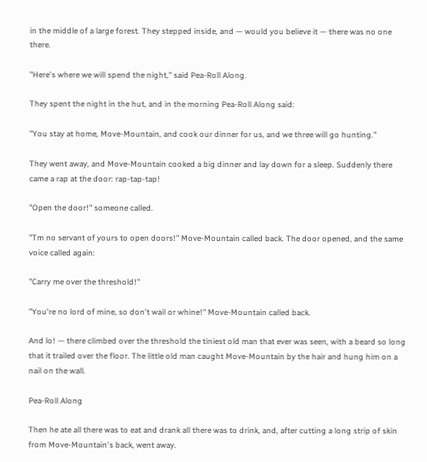in the middle of a large forest. They stepped inside, and — would you believe it — there was no one there.

"Here's where we will spend the night," said Pea-Roll Along.

They spent the night in the hut, and in the morning Pea-Roll Along said:

"You stay at home, Move-Mountain, and cook our dinner for us, and we three will go hunting."

They went away, and Move-Mountain cooked a big dinner and lay down for a sleep. Suddenly there came a rap at the door: rap-tap-tap!

"Open the door!" someone called.

"Tm no servant of yours to open doors!" Move-Mountain called back. The door opened, and the same voice called again:

"Carry me over the threshold!"

"You're no lord of mine, so don't wail or whine!" Move-Mountain called back.

And lo! — there climbed over the threshold the tiniest old man that ever was seen, with a beard so long that it trailed over the floor. The little old man caught Move-Mountain by the hair and hung him on a nail on the wall.

Pea-Roll Along

Then he ate all there was to eat and drank all there was to drink, and, after cutting a long strip of skin from Move-Mountain's back, went away.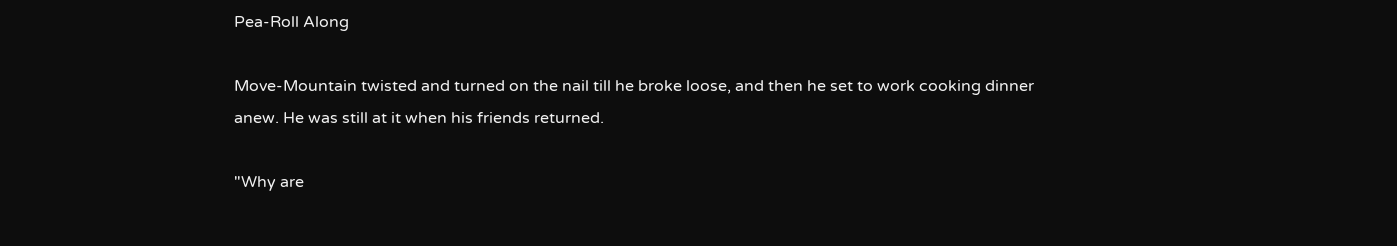Pea-Roll Along

Move-Mountain twisted and turned on the nail till he broke loose, and then he set to work cooking dinner anew. He was still at it when his friends returned.

"Why are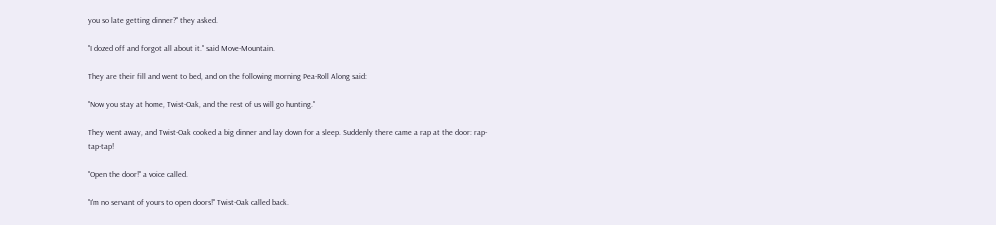you so late getting dinner?" they asked.

"I dozed off and forgot all about it." said Move-Mountain.

They are their fill and went to bed, and on the following morning Pea-Roll Along said:

"Now you stay at home, Twist-Oak, and the rest of us will go hunting."

They went away, and Twist-Oak cooked a big dinner and lay down for a sleep. Suddenly there came a rap at the door: rap-tap-tap!

"Open the door!" a voice called.

"I'm no servant of yours to open doors!" Twist-Oak called back.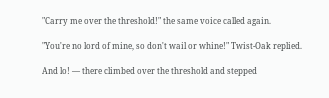"Carry me over the threshold!" the same voice called again.

"You're no lord of mine, so don't wail or whine!" Twist-Oak replied.

And lo! — there climbed over the threshold and stepped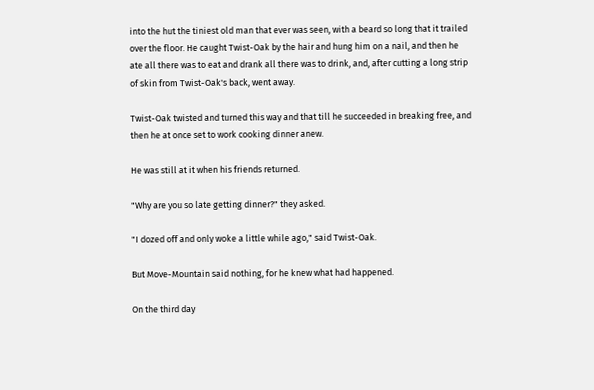into the hut the tiniest old man that ever was seen, with a beard so long that it trailed over the floor. He caught Twist-Oak by the hair and hung him on a nail, and then he ate all there was to eat and drank all there was to drink, and, after cutting a long strip of skin from Twist-Oak's back, went away.

Twist-Oak twisted and turned this way and that till he succeeded in breaking free, and then he at once set to work cooking dinner anew.

He was still at it when his friends returned.

"Why are you so late getting dinner?" they asked.

"I dozed off and only woke a little while ago," said Twist-Oak.

But Move-Mountain said nothing, for he knew what had happened.

On the third day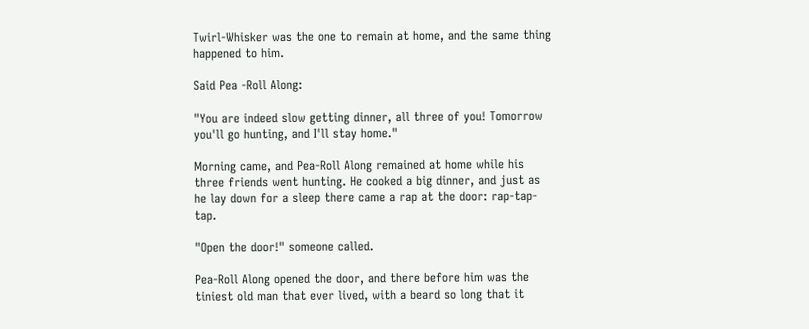Twirl-Whisker was the one to remain at home, and the same thing happened to him.

Said Pea -Roll Along:

"You are indeed slow getting dinner, all three of you! Tomorrow you'll go hunting, and I'll stay home."

Morning came, and Pea-Roll Along remained at home while his three friends went hunting. He cooked a big dinner, and just as he lay down for a sleep there came a rap at the door: rap-tap-tap.

"Open the door!" someone called.

Pea-Roll Along opened the door, and there before him was the tiniest old man that ever lived, with a beard so long that it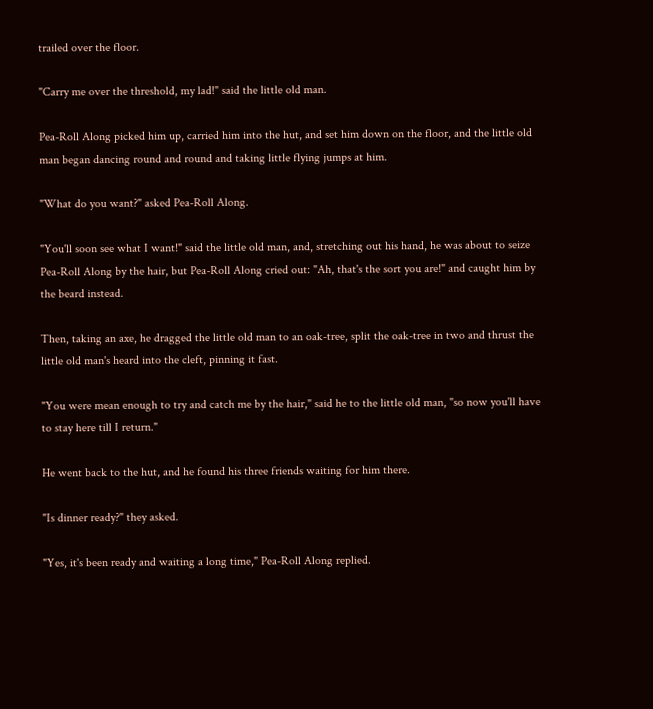trailed over the floor.

"Carry me over the threshold, my lad!" said the little old man.

Pea-Roll Along picked him up, carried him into the hut, and set him down on the floor, and the little old man began dancing round and round and taking little flying jumps at him.

"What do you want?" asked Pea-Roll Along.

"You'll soon see what I want!" said the little old man, and, stretching out his hand, he was about to seize Pea-Roll Along by the hair, but Pea-Roll Along cried out: "Ah, that's the sort you are!" and caught him by the beard instead.

Then, taking an axe, he dragged the little old man to an oak-tree, split the oak-tree in two and thrust the little old man's heard into the cleft, pinning it fast.

"You were mean enough to try and catch me by the hair," said he to the little old man, "so now you'll have to stay here till I return."

He went back to the hut, and he found his three friends waiting for him there.

"Is dinner ready?" they asked.

"Yes, it's been ready and waiting a long time," Pea-Roll Along replied.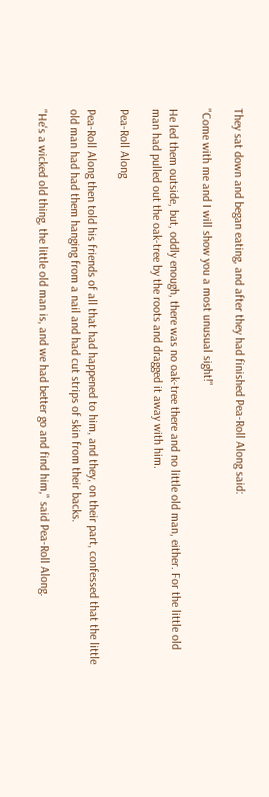They sat down and began eating, and after they had finished Pea-Roll Along said:

"Come with me and I will show you a most unusual sight!"

He led them outside, but, oddly enough, there was no oak-tree there and no little old man, either. For the little old man had pulled out the oak-tree by the roots and dragged it away with him.

Pea-Roll Along

Pea-Roll Along then told his friends of all that had happened to him, and they, on their part, confessed that the little old man had had them hanging from a nail and had cut strips of skin from their backs.

"He's a wicked old thing, the little old man is, and we had better go and find him," said Pea-Roll Along.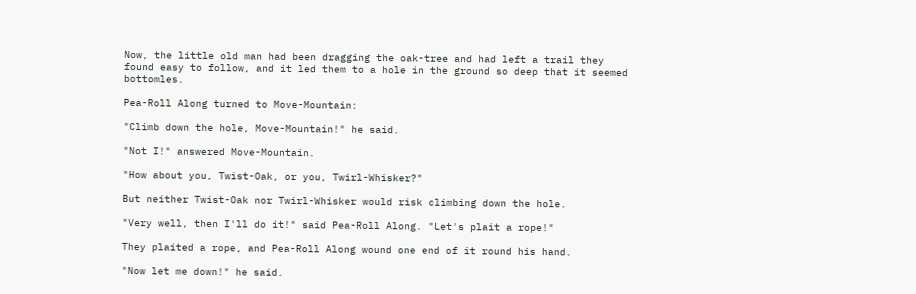Now, the little old man had been dragging the oak-tree and had left a trail they found easy to follow, and it led them to a hole in the ground so deep that it seemed bottomles.

Pea-Roll Along turned to Move-Mountain:

"Climb down the hole, Move-Mountain!" he said.

"Not I!" answered Move-Mountain.

"How about you, Twist-Oak, or you, Twirl-Whisker?"

But neither Twist-Oak nor Twirl-Whisker would risk climbing down the hole.

"Very well, then I'll do it!" said Pea-Roll Along. "Let's plait a rope!"

They plaited a rope, and Pea-Roll Along wound one end of it round his hand.

"Now let me down!" he said.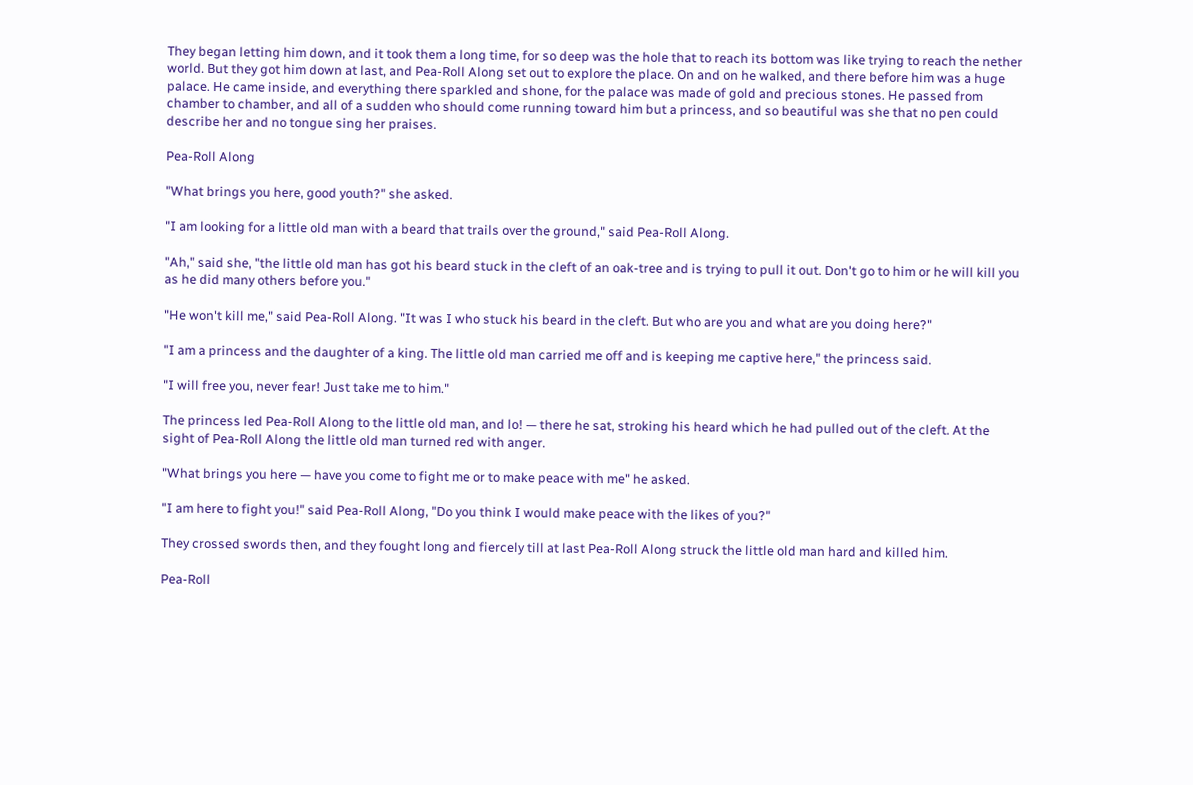They began letting him down, and it took them a long time, for so deep was the hole that to reach its bottom was like trying to reach the nether world. But they got him down at last, and Pea-Roll Along set out to explore the place. On and on he walked, and there before him was a huge palace. He came inside, and everything there sparkled and shone, for the palace was made of gold and precious stones. He passed from chamber to chamber, and all of a sudden who should come running toward him but a princess, and so beautiful was she that no pen could describe her and no tongue sing her praises.

Pea-Roll Along

"What brings you here, good youth?" she asked.

"I am looking for a little old man with a beard that trails over the ground," said Pea-Roll Along.

"Ah," said she, "the little old man has got his beard stuck in the cleft of an oak-tree and is trying to pull it out. Don't go to him or he will kill you as he did many others before you."

"He won't kill me," said Pea-Roll Along. "It was I who stuck his beard in the cleft. But who are you and what are you doing here?"

"I am a princess and the daughter of a king. The little old man carried me off and is keeping me captive here," the princess said.

"I will free you, never fear! Just take me to him."

The princess led Pea-Roll Along to the little old man, and lo! — there he sat, stroking his heard which he had pulled out of the cleft. At the sight of Pea-Roll Along the little old man turned red with anger.

"What brings you here — have you come to fight me or to make peace with me" he asked.

"I am here to fight you!" said Pea-Roll Along, "Do you think I would make peace with the likes of you?"

They crossed swords then, and they fought long and fiercely till at last Pea-Roll Along struck the little old man hard and killed him.

Pea-Roll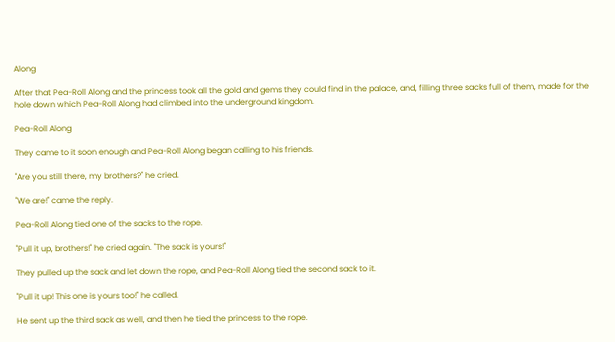Along

After that Pea-Roll Along and the princess took all the gold and gems they could find in the palace, and, filling three sacks full of them, made for the hole down which Pea-Roll Along had climbed into the underground kingdom.

Pea-Roll Along

They came to it soon enough and Pea-Roll Along began calling to his friends.

"Are you still there, my brothers?" he cried.

"We are!" came the reply.

Pea-Roll Along tied one of the sacks to the rope.

"Pull it up, brothers!" he cried again. "The sack is yours!"

They pulled up the sack and let down the rope, and Pea-Roll Along tied the second sack to it.

"Pull it up! This one is yours too!" he called.

He sent up the third sack as well, and then he tied the princess to the rope.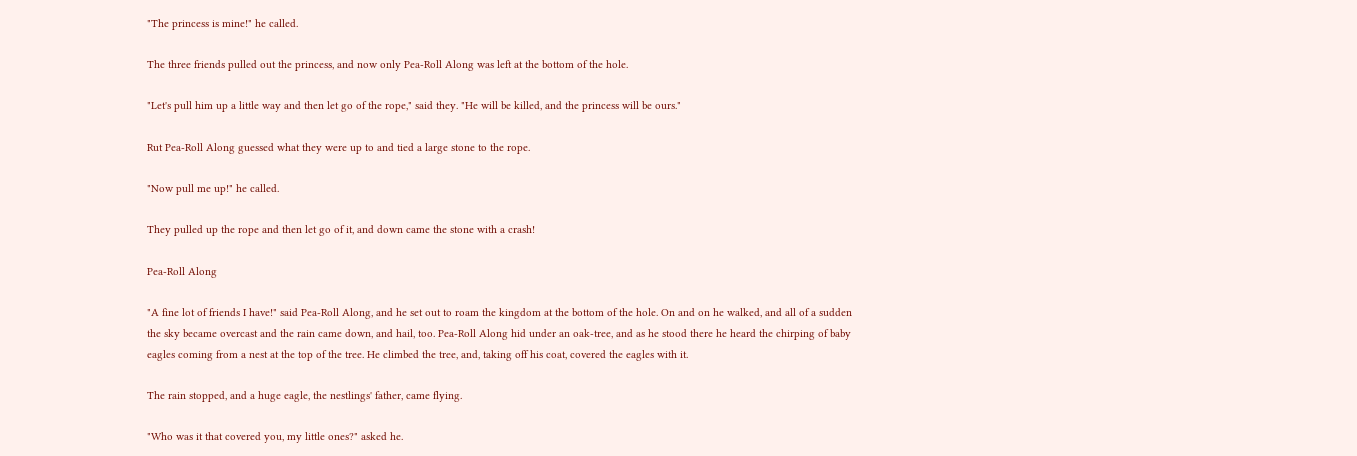"The princess is mine!" he called.

The three friends pulled out the princess, and now only Pea-Roll Along was left at the bottom of the hole.

"Let's pull him up a little way and then let go of the rope," said they. "He will be killed, and the princess will be ours."

Rut Pea-Roll Along guessed what they were up to and tied a large stone to the rope.

"Now pull me up!" he called.

They pulled up the rope and then let go of it, and down came the stone with a crash!

Pea-Roll Along

"A fine lot of friends I have!" said Pea-Roll Along, and he set out to roam the kingdom at the bottom of the hole. On and on he walked, and all of a sudden the sky became overcast and the rain came down, and hail, too. Pea-Roll Along hid under an oak-tree, and as he stood there he heard the chirping of baby eagles coming from a nest at the top of the tree. He climbed the tree, and, taking off his coat, covered the eagles with it.

The rain stopped, and a huge eagle, the nestlings' father, came flying.

"Who was it that covered you, my little ones?" asked he.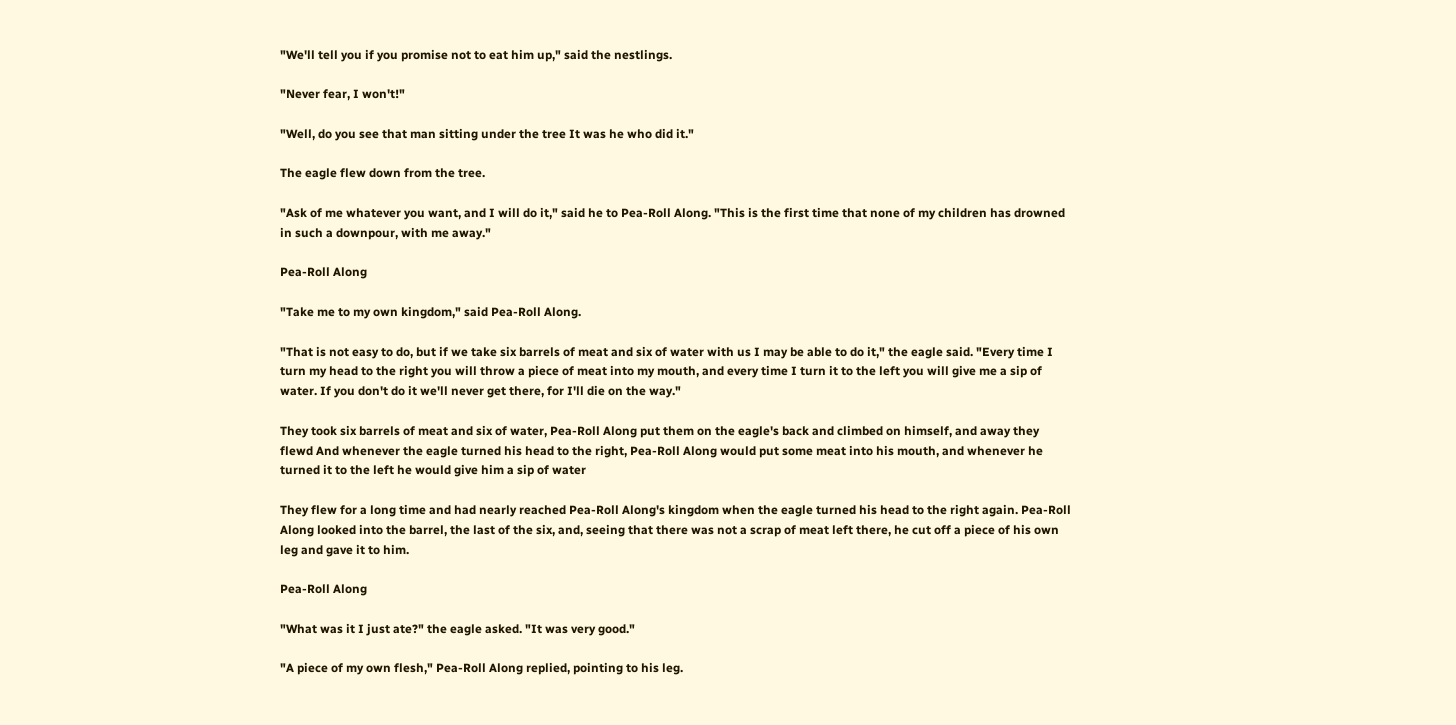"We'll tell you if you promise not to eat him up," said the nestlings.

"Never fear, I won't!"

"Well, do you see that man sitting under the tree It was he who did it."

The eagle flew down from the tree.

"Ask of me whatever you want, and I will do it," said he to Pea-Roll Along. "This is the first time that none of my children has drowned in such a downpour, with me away."

Pea-Roll Along

"Take me to my own kingdom," said Pea-Roll Along.

"That is not easy to do, but if we take six barrels of meat and six of water with us I may be able to do it," the eagle said. "Every time I turn my head to the right you will throw a piece of meat into my mouth, and every time I turn it to the left you will give me a sip of water. If you don't do it we'll never get there, for I'll die on the way."

They took six barrels of meat and six of water, Pea-Roll Along put them on the eagle's back and climbed on himself, and away they flewd And whenever the eagle turned his head to the right, Pea-Roll Along would put some meat into his mouth, and whenever he turned it to the left he would give him a sip of water

They flew for a long time and had nearly reached Pea-Roll Along's kingdom when the eagle turned his head to the right again. Pea-Roll Along looked into the barrel, the last of the six, and, seeing that there was not a scrap of meat left there, he cut off a piece of his own leg and gave it to him.

Pea-Roll Along

"What was it I just ate?" the eagle asked. "It was very good."

"A piece of my own flesh," Pea-Roll Along replied, pointing to his leg.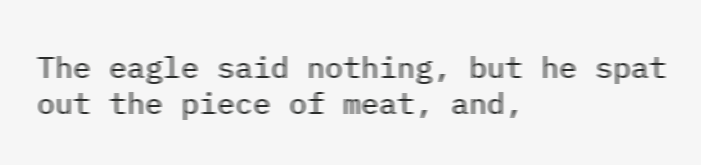The eagle said nothing, but he spat out the piece of meat, and,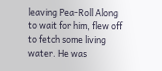leaving Pea-Roll Along to wait for him, flew off to fetch some living water. He was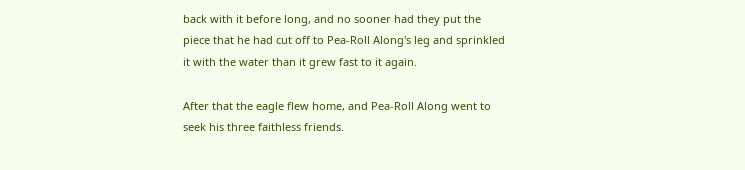back with it before long, and no sooner had they put the piece that he had cut off to Pea-Roll Along's leg and sprinkled it with the water than it grew fast to it again.

After that the eagle flew home, and Pea-Roll Along went to seek his three faithless friends.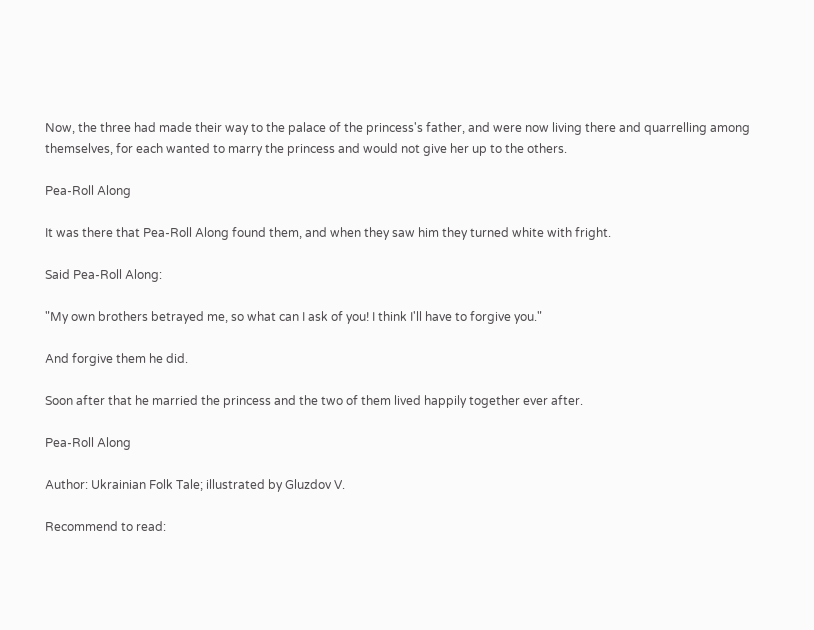Now, the three had made their way to the palace of the princess's father, and were now living there and quarrelling among themselves, for each wanted to marry the princess and would not give her up to the others.

Pea-Roll Along

It was there that Pea-Roll Along found them, and when they saw him they turned white with fright.

Said Pea-Roll Along:

"My own brothers betrayed me, so what can I ask of you! I think I'll have to forgive you."

And forgive them he did.

Soon after that he married the princess and the two of them lived happily together ever after.

Pea-Roll Along

Author: Ukrainian Folk Tale; illustrated by Gluzdov V.

Recommend to read: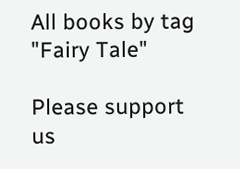All books by tag "Fairy Tale"

Please support us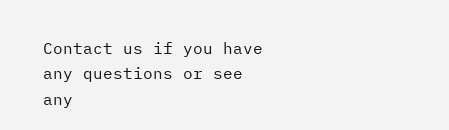Contact us if you have any questions or see any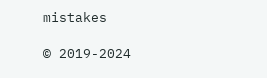mistakes

© 2019-2024